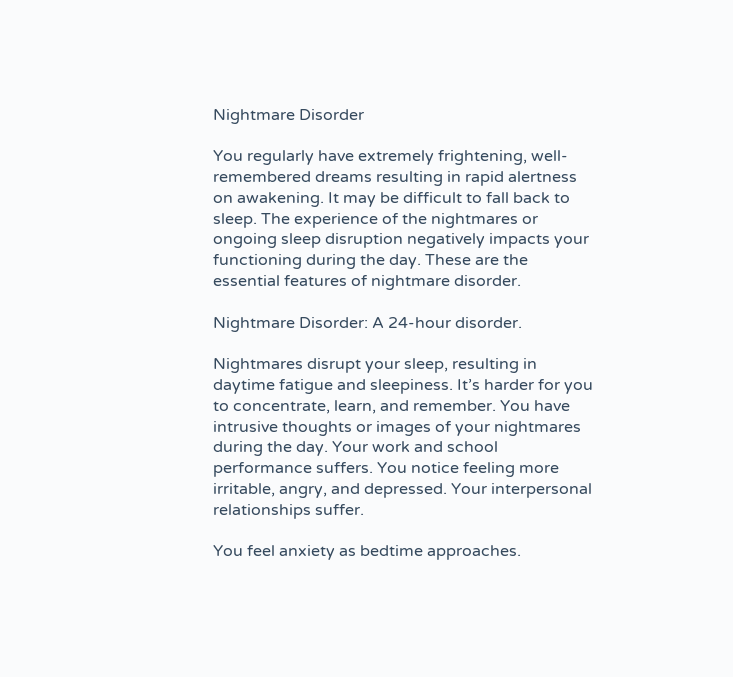Nightmare Disorder

You regularly have extremely frightening, well-remembered dreams resulting in rapid alertness on awakening. It may be difficult to fall back to sleep. The experience of the nightmares or ongoing sleep disruption negatively impacts your functioning during the day. These are the essential features of nightmare disorder.

Nightmare Disorder: A 24-hour disorder.

Nightmares disrupt your sleep, resulting in daytime fatigue and sleepiness. It’s harder for you to concentrate, learn, and remember. You have intrusive thoughts or images of your nightmares during the day. Your work and school performance suffers. You notice feeling more irritable, angry, and depressed. Your interpersonal relationships suffer.

You feel anxiety as bedtime approaches.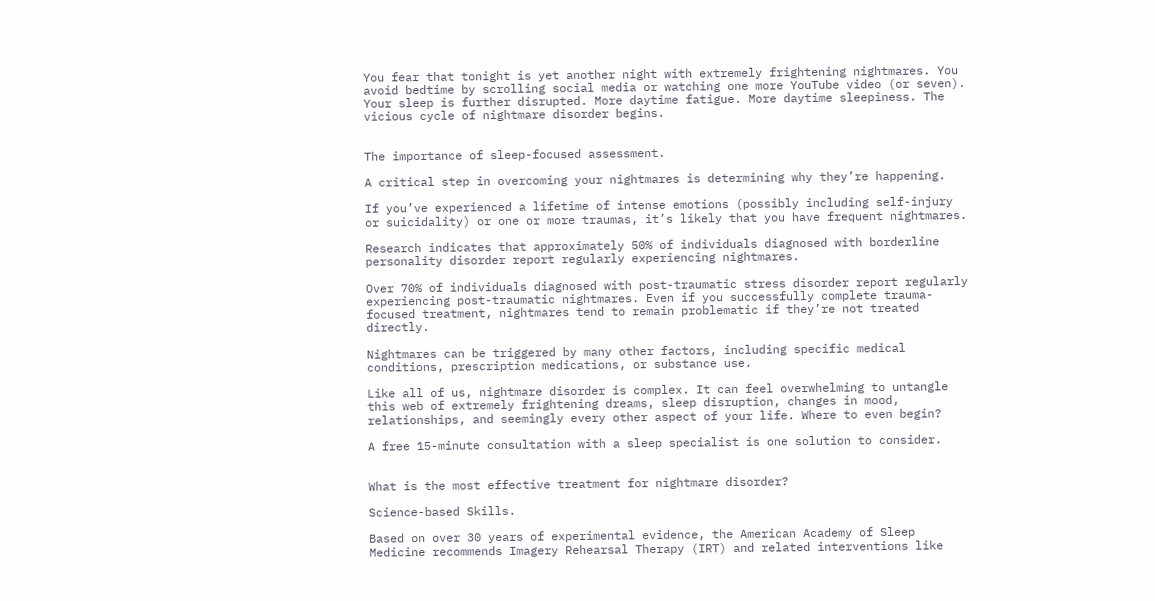You fear that tonight is yet another night with extremely frightening nightmares. You avoid bedtime by scrolling social media or watching one more YouTube video (or seven). Your sleep is further disrupted. More daytime fatigue. More daytime sleepiness. The vicious cycle of nightmare disorder begins.


The importance of sleep-focused assessment.

A critical step in overcoming your nightmares is determining why they’re happening.

If you’ve experienced a lifetime of intense emotions (possibly including self-injury or suicidality) or one or more traumas, it’s likely that you have frequent nightmares.

Research indicates that approximately 50% of individuals diagnosed with borderline personality disorder report regularly experiencing nightmares.

Over 70% of individuals diagnosed with post-traumatic stress disorder report regularly experiencing post-traumatic nightmares. Even if you successfully complete trauma-focused treatment, nightmares tend to remain problematic if they’re not treated directly.

Nightmares can be triggered by many other factors, including specific medical conditions, prescription medications, or substance use.

Like all of us, nightmare disorder is complex. It can feel overwhelming to untangle this web of extremely frightening dreams, sleep disruption, changes in mood, relationships, and seemingly every other aspect of your life. Where to even begin?

A free 15-minute consultation with a sleep specialist is one solution to consider.


What is the most effective treatment for nightmare disorder?

Science-based Skills.

Based on over 30 years of experimental evidence, the American Academy of Sleep Medicine recommends Imagery Rehearsal Therapy (IRT) and related interventions like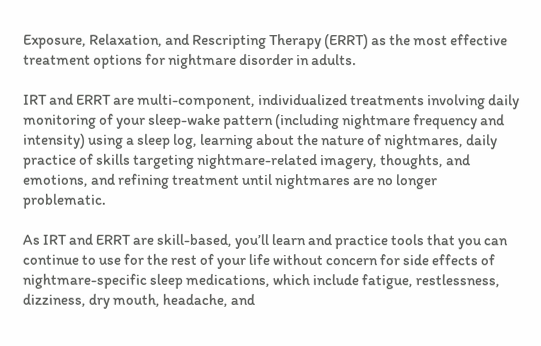Exposure, Relaxation, and Rescripting Therapy (ERRT) as the most effective treatment options for nightmare disorder in adults.

IRT and ERRT are multi-component, individualized treatments involving daily monitoring of your sleep-wake pattern (including nightmare frequency and intensity) using a sleep log, learning about the nature of nightmares, daily practice of skills targeting nightmare-related imagery, thoughts, and emotions, and refining treatment until nightmares are no longer problematic.

As IRT and ERRT are skill-based, you’ll learn and practice tools that you can continue to use for the rest of your life without concern for side effects of nightmare-specific sleep medications, which include fatigue, restlessness, dizziness, dry mouth, headache, and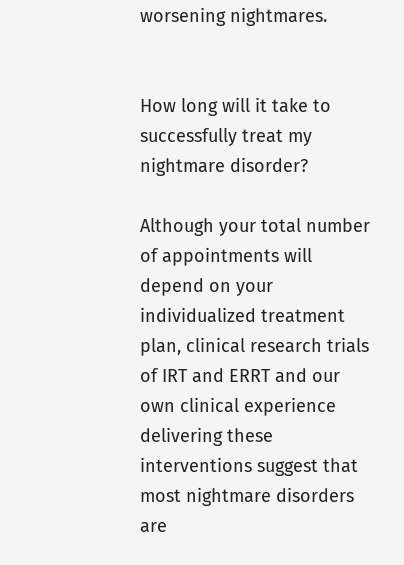worsening nightmares.


How long will it take to successfully treat my nightmare disorder?

Although your total number of appointments will depend on your individualized treatment plan, clinical research trials of IRT and ERRT and our own clinical experience delivering these interventions suggest that most nightmare disorders are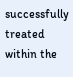successfully treated within the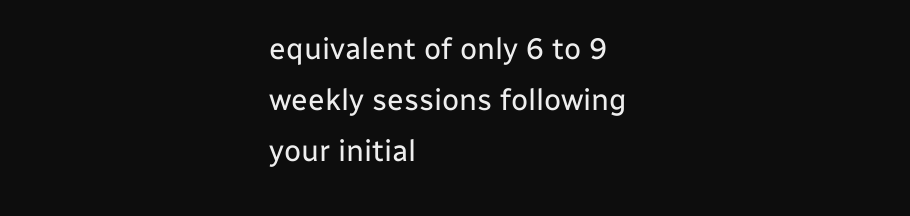equivalent of only 6 to 9 weekly sessions following your initial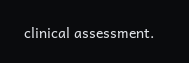clinical assessment.